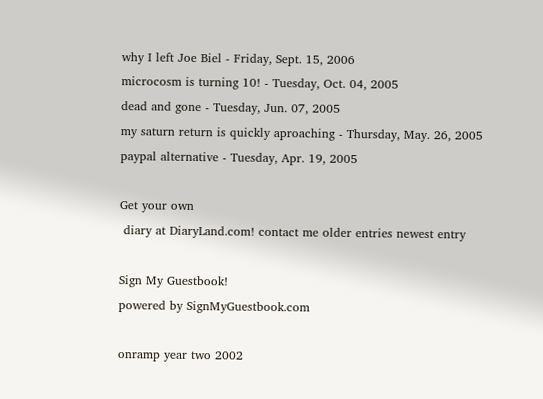why I left Joe Biel - Friday, Sept. 15, 2006
microcosm is turning 10! - Tuesday, Oct. 04, 2005
dead and gone - Tuesday, Jun. 07, 2005
my saturn return is quickly aproaching - Thursday, May. 26, 2005
paypal alternative - Tuesday, Apr. 19, 2005

Get your own
 diary at DiaryLand.com! contact me older entries newest entry

Sign My Guestbook!
powered by SignMyGuestbook.com

onramp year two 2002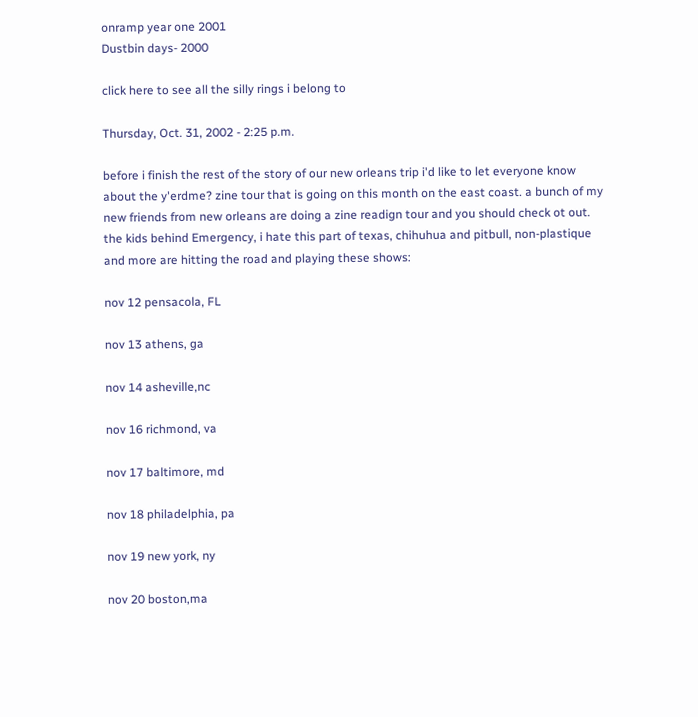onramp year one 2001
Dustbin days- 2000

click here to see all the silly rings i belong to

Thursday, Oct. 31, 2002 - 2:25 p.m.

before i finish the rest of the story of our new orleans trip i'd like to let everyone know about the y'erdme? zine tour that is going on this month on the east coast. a bunch of my new friends from new orleans are doing a zine readign tour and you should check ot out. the kids behind Emergency, i hate this part of texas, chihuhua and pitbull, non-plastique and more are hitting the road and playing these shows:

nov 12 pensacola, FL

nov 13 athens, ga

nov 14 asheville,nc

nov 16 richmond, va

nov 17 baltimore, md

nov 18 philadelphia, pa

nov 19 new york, ny

nov 20 boston,ma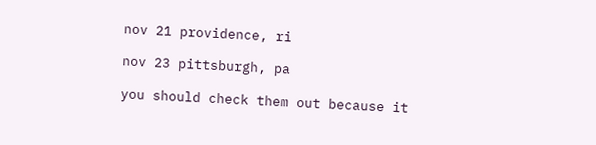nov 21 providence, ri

nov 23 pittsburgh, pa

you should check them out because it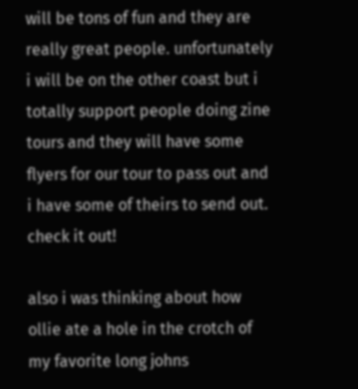will be tons of fun and they are really great people. unfortunately i will be on the other coast but i totally support people doing zine tours and they will have some flyers for our tour to pass out and i have some of theirs to send out. check it out!

also i was thinking about how ollie ate a hole in the crotch of my favorite long johns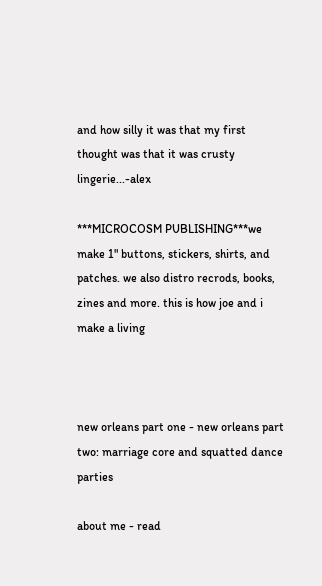and how silly it was that my first thought was that it was crusty lingerie...-alex

***MICROCOSM PUBLISHING***we make 1" buttons, stickers, shirts, and patches. we also distro recrods, books, zines and more. this is how joe and i make a living



new orleans part one - new orleans part two: marriage core and squatted dance parties

about me - read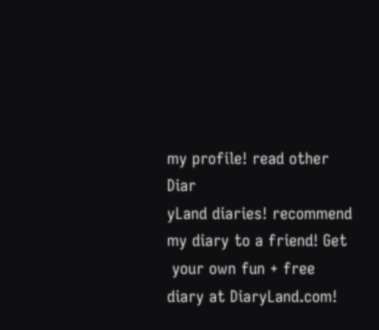my profile! read other Diar
yLand diaries! recommend my diary to a friend! Get
 your own fun + free diary at DiaryLand.com!